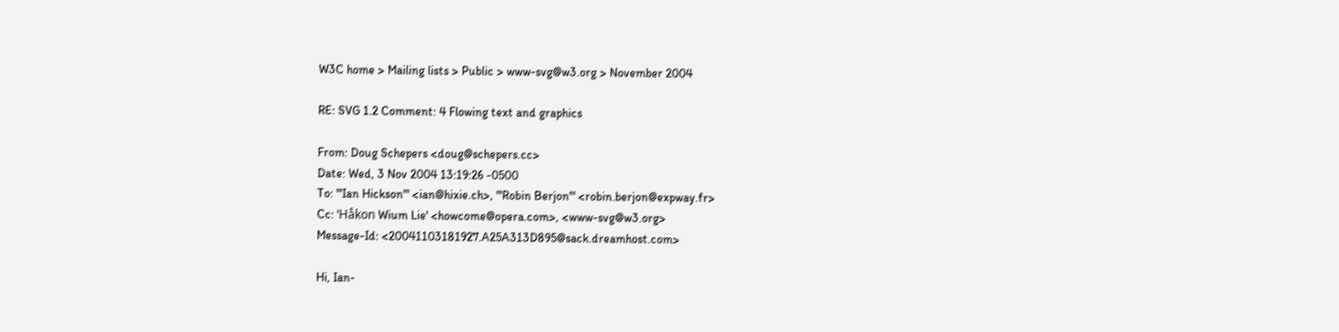W3C home > Mailing lists > Public > www-svg@w3.org > November 2004

RE: SVG 1.2 Comment: 4 Flowing text and graphics

From: Doug Schepers <doug@schepers.cc>
Date: Wed, 3 Nov 2004 13:19:26 -0500
To: "'Ian Hickson'" <ian@hixie.ch>, "'Robin Berjon'" <robin.berjon@expway.fr>
Cc: 'Håkon Wium Lie' <howcome@opera.com>, <www-svg@w3.org>
Message-Id: <20041103181927.A25A313D895@sack.dreamhost.com>

Hi, Ian-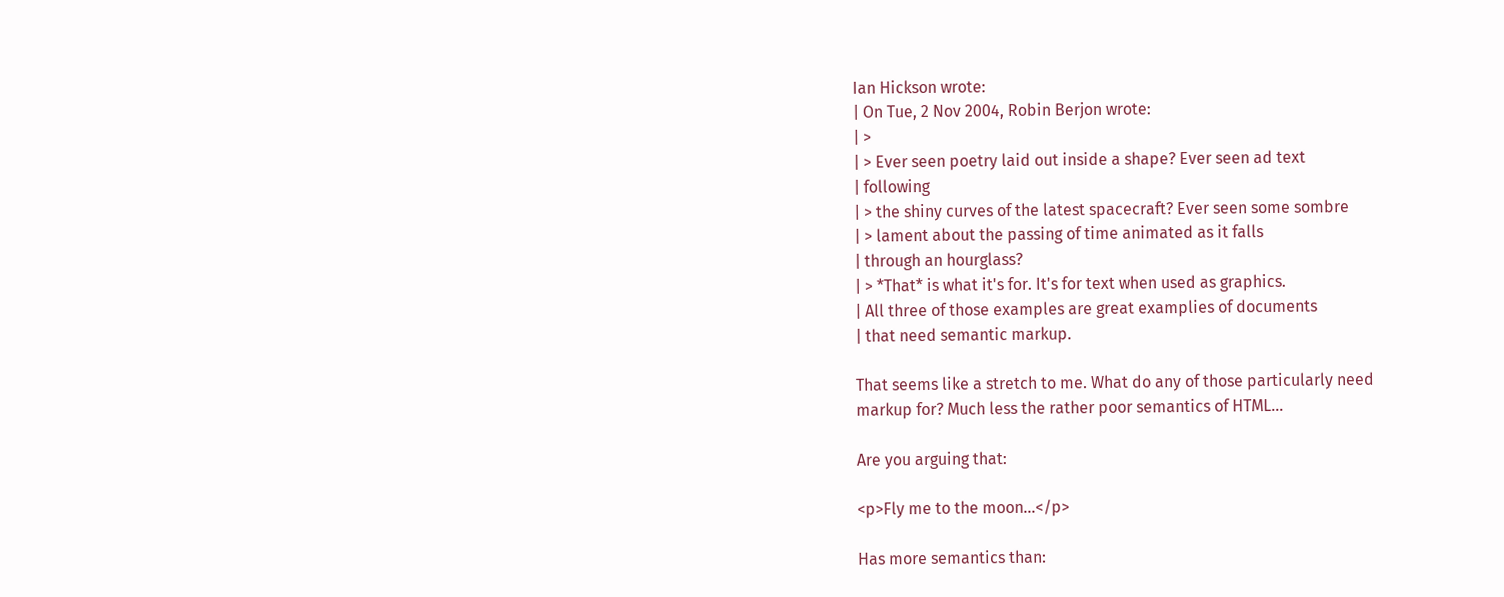Ian Hickson wrote:
| On Tue, 2 Nov 2004, Robin Berjon wrote:
| >
| > Ever seen poetry laid out inside a shape? Ever seen ad text
| following
| > the shiny curves of the latest spacecraft? Ever seen some sombre
| > lament about the passing of time animated as it falls
| through an hourglass?
| > *That* is what it's for. It's for text when used as graphics.
| All three of those examples are great examplies of documents
| that need semantic markup.

That seems like a stretch to me. What do any of those particularly need
markup for? Much less the rather poor semantics of HTML...

Are you arguing that:

<p>Fly me to the moon...</p>

Has more semantics than: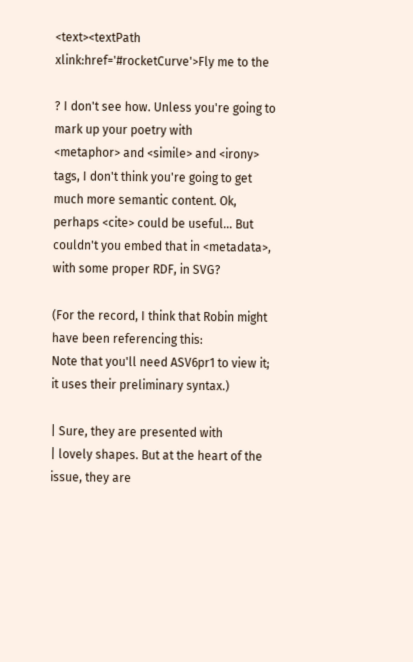<text><textPath xlink:href='#rocketCurve'>Fly me to the

? I don't see how. Unless you're going to mark up your poetry with
<metaphor> and <simile> and <irony> tags, I don't think you're going to get
much more semantic content. Ok, perhaps <cite> could be useful... But
couldn't you embed that in <metadata>, with some proper RDF, in SVG?

(For the record, I think that Robin might have been referencing this:
Note that you'll need ASV6pr1 to view it; it uses their preliminary syntax.)

| Sure, they are presented with
| lovely shapes. But at the heart of the issue, they are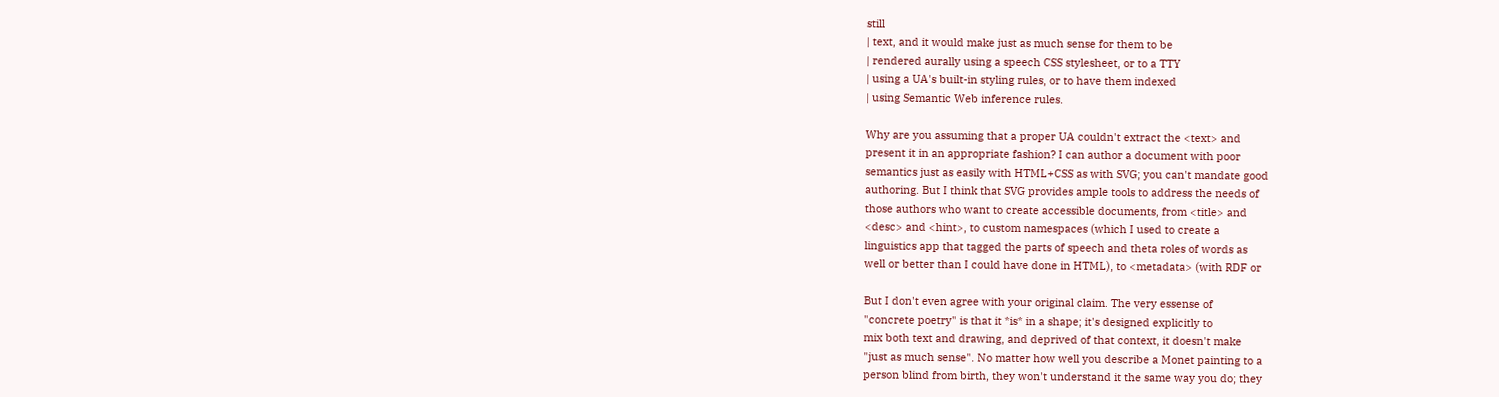still
| text, and it would make just as much sense for them to be
| rendered aurally using a speech CSS stylesheet, or to a TTY
| using a UA's built-in styling rules, or to have them indexed
| using Semantic Web inference rules.

Why are you assuming that a proper UA couldn't extract the <text> and
present it in an appropriate fashion? I can author a document with poor
semantics just as easily with HTML+CSS as with SVG; you can't mandate good
authoring. But I think that SVG provides ample tools to address the needs of
those authors who want to create accessible documents, from <title> and
<desc> and <hint>, to custom namespaces (which I used to create a
linguistics app that tagged the parts of speech and theta roles of words as
well or better than I could have done in HTML), to <metadata> (with RDF or

But I don't even agree with your original claim. The very essense of
"concrete poetry" is that it *is* in a shape; it's designed explicitly to
mix both text and drawing, and deprived of that context, it doesn't make
"just as much sense". No matter how well you describe a Monet painting to a
person blind from birth, they won't understand it the same way you do; they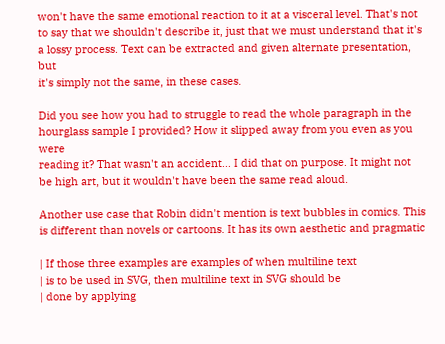won't have the same emotional reaction to it at a visceral level. That's not
to say that we shouldn't describe it, just that we must understand that it's
a lossy process. Text can be extracted and given alternate presentation, but
it's simply not the same, in these cases.

Did you see how you had to struggle to read the whole paragraph in the
hourglass sample I provided? How it slipped away from you even as you were
reading it? That wasn't an accident... I did that on purpose. It might not
be high art, but it wouldn't have been the same read aloud.

Another use case that Robin didn't mention is text bubbles in comics. This
is different than novels or cartoons. It has its own aesthetic and pragmatic

| If those three examples are examples of when multiline text
| is to be used in SVG, then multiline text in SVG should be
| done by applying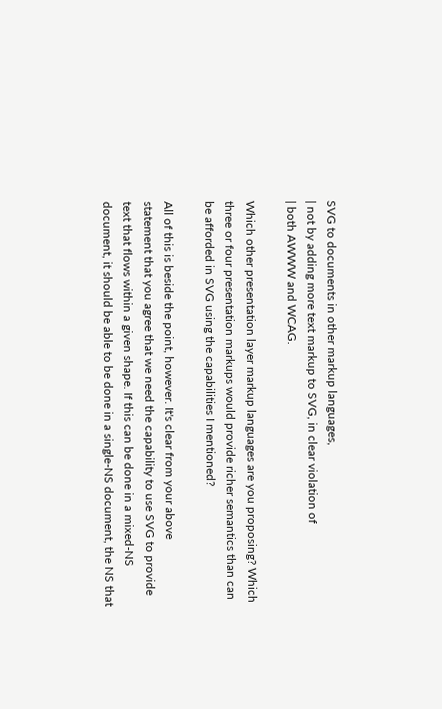SVG to documents in other markup languages,
| not by adding more text markup to SVG, in clear violation of
| both AWWW and WCAG.

Which other presentation layer markup languages are you proposing? Which
three or four presentation markups would provide richer semantics than can
be afforded in SVG using the capabilities I mentioned?

All of this is beside the point, however. It's clear from your above
statement that you agree that we need the capability to use SVG to provide
text that flows within a given shape. If this can be done in a mixed-NS
document, it should be able to be done in a single-NS document, the NS that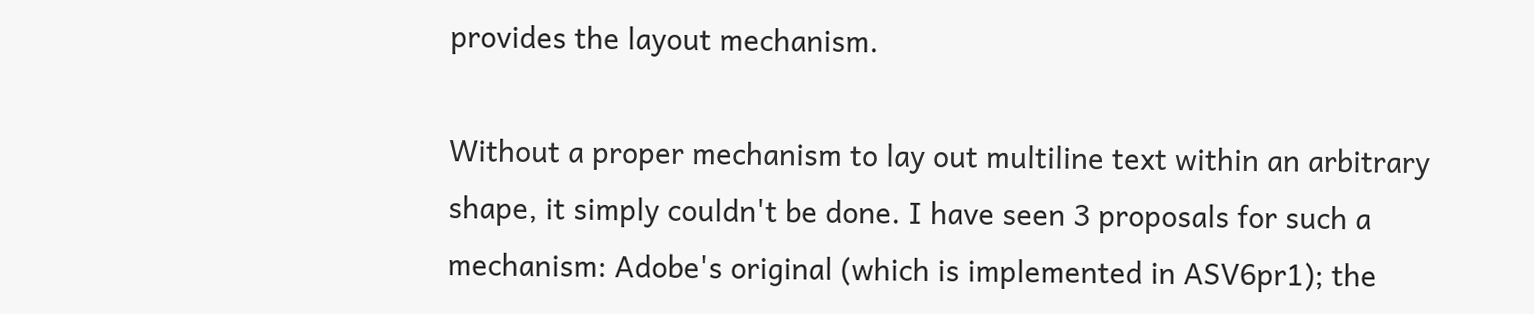provides the layout mechanism.

Without a proper mechanism to lay out multiline text within an arbitrary
shape, it simply couldn't be done. I have seen 3 proposals for such a
mechanism: Adobe's original (which is implemented in ASV6pr1); the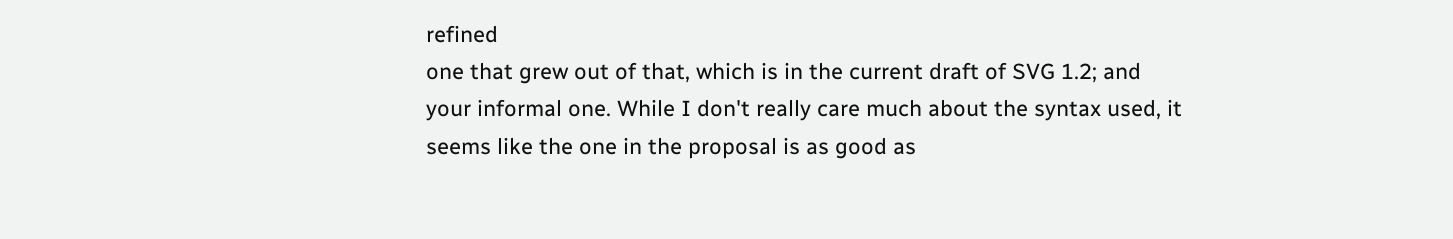refined
one that grew out of that, which is in the current draft of SVG 1.2; and
your informal one. While I don't really care much about the syntax used, it
seems like the one in the proposal is as good as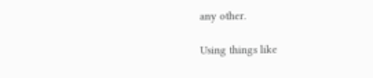any other.

Using things like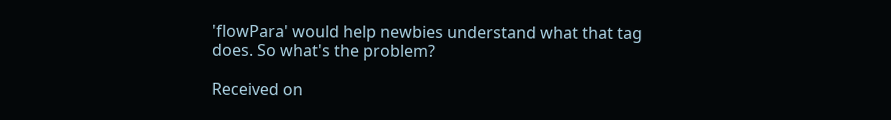'flowPara' would help newbies understand what that tag
does. So what's the problem?

Received on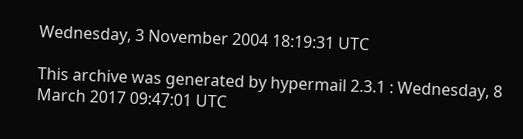Wednesday, 3 November 2004 18:19:31 UTC

This archive was generated by hypermail 2.3.1 : Wednesday, 8 March 2017 09:47:01 UTC